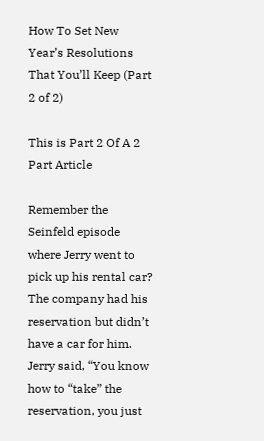How To Set New Year’s Resolutions That You’ll Keep (Part 2 of 2)

This is Part 2 Of A 2 Part Article

Remember the Seinfeld episode where Jerry went to pick up his rental car?  The company had his reservation but didn’t have a car for him.  Jerry said, “You know how to “take” the reservation, you just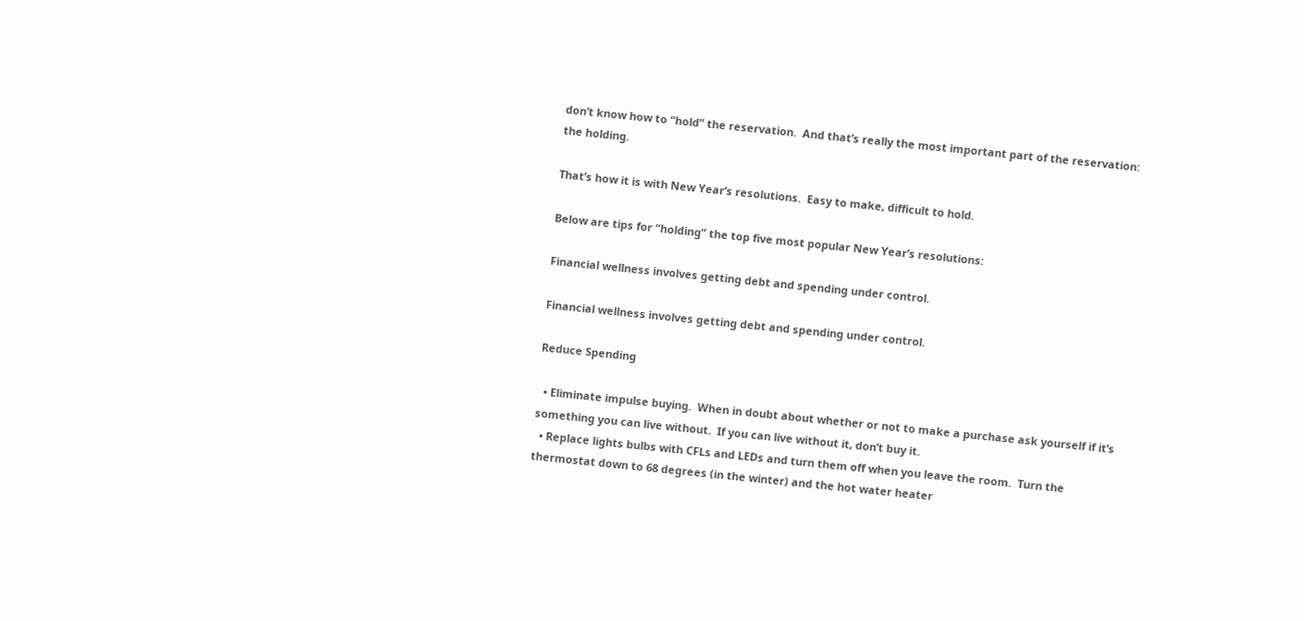don’t know how to “hold” the reservation.  And that’s really the most important part of the reservation: the holding.

That’s how it is with New Year’s resolutions.  Easy to make, difficult to hold.

Below are tips for “holding” the top five most popular New Year’s resolutions:

Financial wellness involves getting debt and spending under control.

Financial wellness involves getting debt and spending under control.

Reduce Spending

  • Eliminate impulse buying.  When in doubt about whether or not to make a purchase ask yourself if it’s something you can live without.  If you can live without it, don’t buy it.
  • Replace lights bulbs with CFLs and LEDs and turn them off when you leave the room.  Turn the thermostat down to 68 degrees (in the winter) and the hot water heater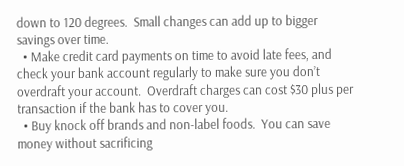down to 120 degrees.  Small changes can add up to bigger savings over time.
  • Make credit card payments on time to avoid late fees, and check your bank account regularly to make sure you don’t overdraft your account.  Overdraft charges can cost $30 plus per transaction if the bank has to cover you.
  • Buy knock off brands and non-label foods.  You can save money without sacrificing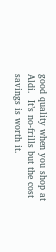good quality when you shop at Aldi.  It’s no-frills but the cost savings is worth it.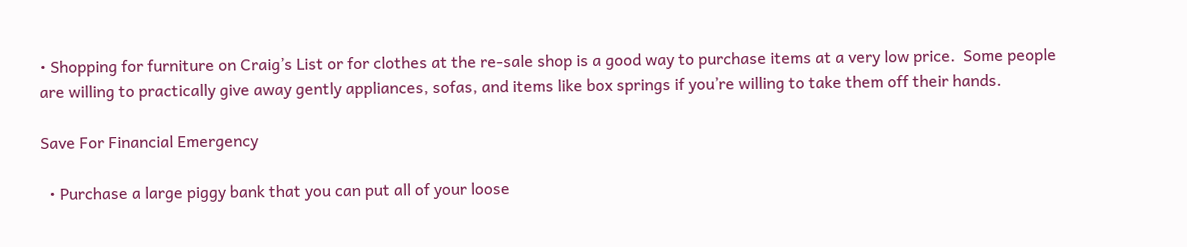• Shopping for furniture on Craig’s List or for clothes at the re-sale shop is a good way to purchase items at a very low price.  Some people are willing to practically give away gently appliances, sofas, and items like box springs if you’re willing to take them off their hands.

Save For Financial Emergency

  • Purchase a large piggy bank that you can put all of your loose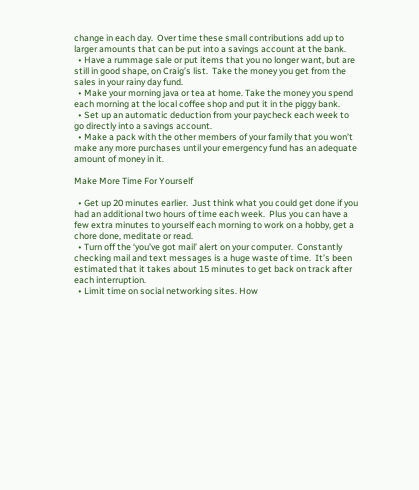change in each day.  Over time these small contributions add up to larger amounts that can be put into a savings account at the bank.
  • Have a rummage sale or put items that you no longer want, but are still in good shape, on Craig’s list.  Take the money you get from the sales in your rainy day fund.
  • Make your morning java or tea at home. Take the money you spend each morning at the local coffee shop and put it in the piggy bank.
  • Set up an automatic deduction from your paycheck each week to go directly into a savings account.
  • Make a pack with the other members of your family that you won’t make any more purchases until your emergency fund has an adequate amount of money in it.

Make More Time For Yourself

  • Get up 20 minutes earlier.  Just think what you could get done if you had an additional two hours of time each week.  Plus you can have a few extra minutes to yourself each morning to work on a hobby, get a chore done, meditate or read.
  • Turn off the ‘you’ve got mail’ alert on your computer.  Constantly checking mail and text messages is a huge waste of time.  It’s been estimated that it takes about 15 minutes to get back on track after each interruption.
  • Limit time on social networking sites. How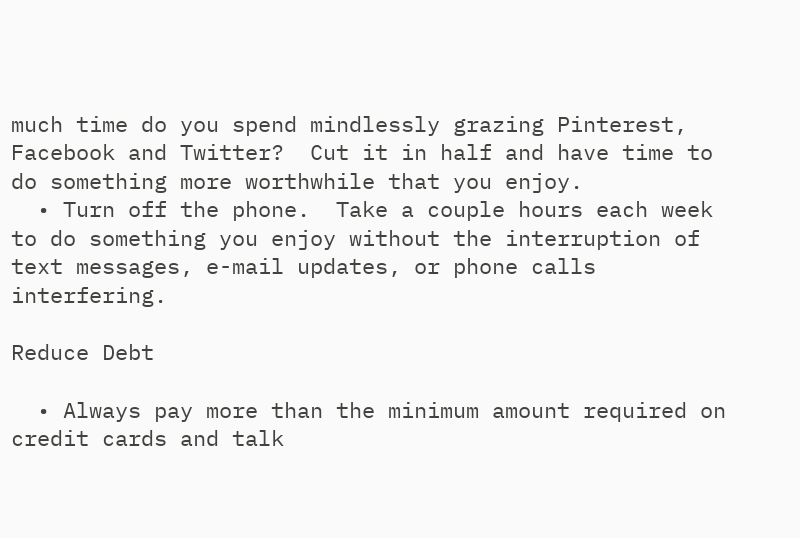much time do you spend mindlessly grazing Pinterest, Facebook and Twitter?  Cut it in half and have time to do something more worthwhile that you enjoy.
  • Turn off the phone.  Take a couple hours each week to do something you enjoy without the interruption of text messages, e-mail updates, or phone calls interfering.

Reduce Debt

  • Always pay more than the minimum amount required on credit cards and talk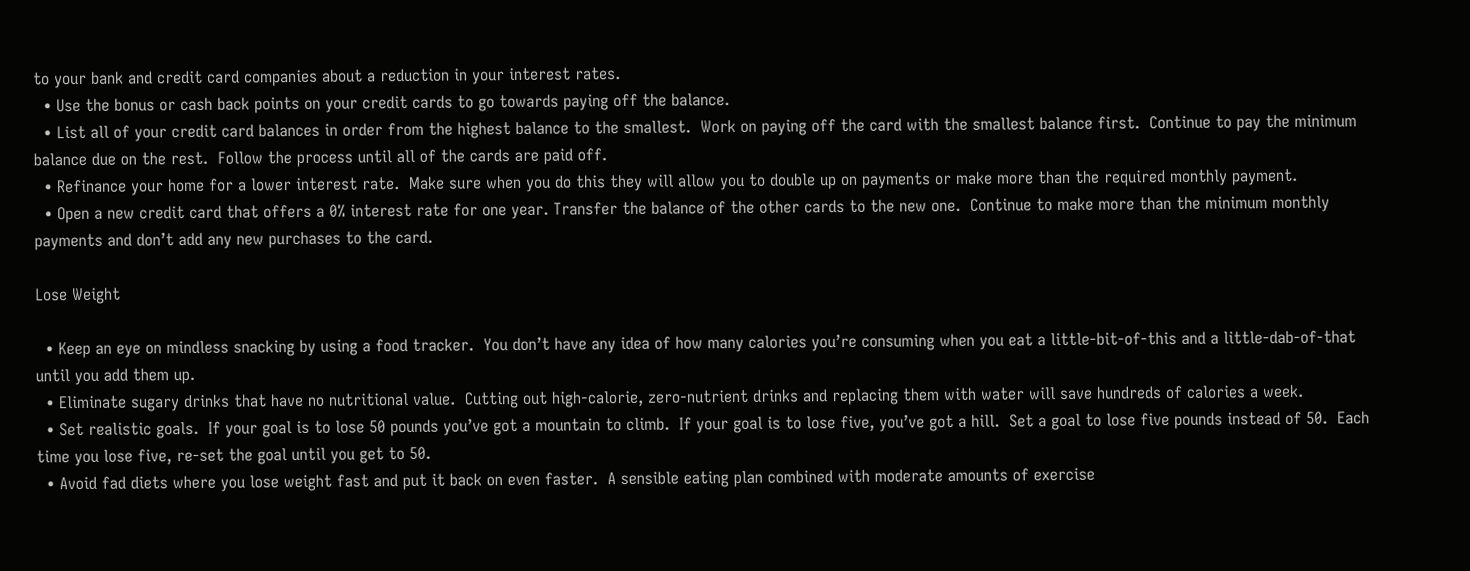to your bank and credit card companies about a reduction in your interest rates.
  • Use the bonus or cash back points on your credit cards to go towards paying off the balance.
  • List all of your credit card balances in order from the highest balance to the smallest.  Work on paying off the card with the smallest balance first.  Continue to pay the minimum balance due on the rest.  Follow the process until all of the cards are paid off.
  • Refinance your home for a lower interest rate.  Make sure when you do this they will allow you to double up on payments or make more than the required monthly payment.
  • Open a new credit card that offers a 0% interest rate for one year. Transfer the balance of the other cards to the new one.  Continue to make more than the minimum monthly payments and don’t add any new purchases to the card.

Lose Weight

  • Keep an eye on mindless snacking by using a food tracker.  You don’t have any idea of how many calories you’re consuming when you eat a little-bit-of-this and a little-dab-of-that until you add them up.
  • Eliminate sugary drinks that have no nutritional value.  Cutting out high-calorie, zero-nutrient drinks and replacing them with water will save hundreds of calories a week.
  • Set realistic goals.  If your goal is to lose 50 pounds you’ve got a mountain to climb.  If your goal is to lose five, you’ve got a hill.  Set a goal to lose five pounds instead of 50.  Each time you lose five, re-set the goal until you get to 50.
  • Avoid fad diets where you lose weight fast and put it back on even faster.  A sensible eating plan combined with moderate amounts of exercise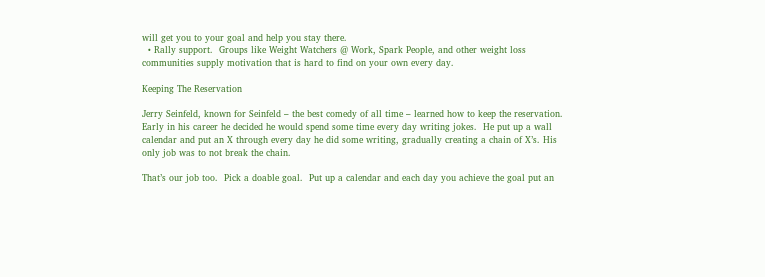will get you to your goal and help you stay there.
  • Rally support.  Groups like Weight Watchers @ Work, Spark People, and other weight loss communities supply motivation that is hard to find on your own every day.

Keeping The Reservation

Jerry Seinfeld, known for Seinfeld – the best comedy of all time – learned how to keep the reservation. Early in his career he decided he would spend some time every day writing jokes.  He put up a wall calendar and put an X through every day he did some writing, gradually creating a chain of X’s. His only job was to not break the chain.

That’s our job too.  Pick a doable goal.  Put up a calendar and each day you achieve the goal put an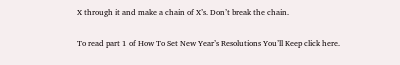X through it and make a chain of X’s. Don’t break the chain.

To read part 1 of How To Set New Year’s Resolutions You’ll Keep click here.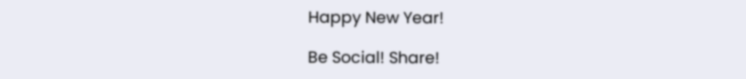Happy New Year!

Be Social! Share!